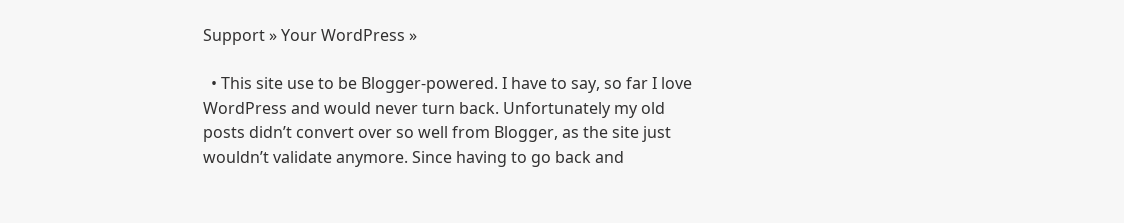Support » Your WordPress »

  • This site use to be Blogger-powered. I have to say, so far I love WordPress and would never turn back. Unfortunately my old posts didn’t convert over so well from Blogger, as the site just wouldn’t validate anymore. Since having to go back and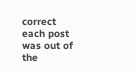correct each post was out of the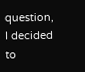question, I decided to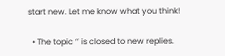start new. Let me know what you think!

  • The topic ‘’ is closed to new replies.